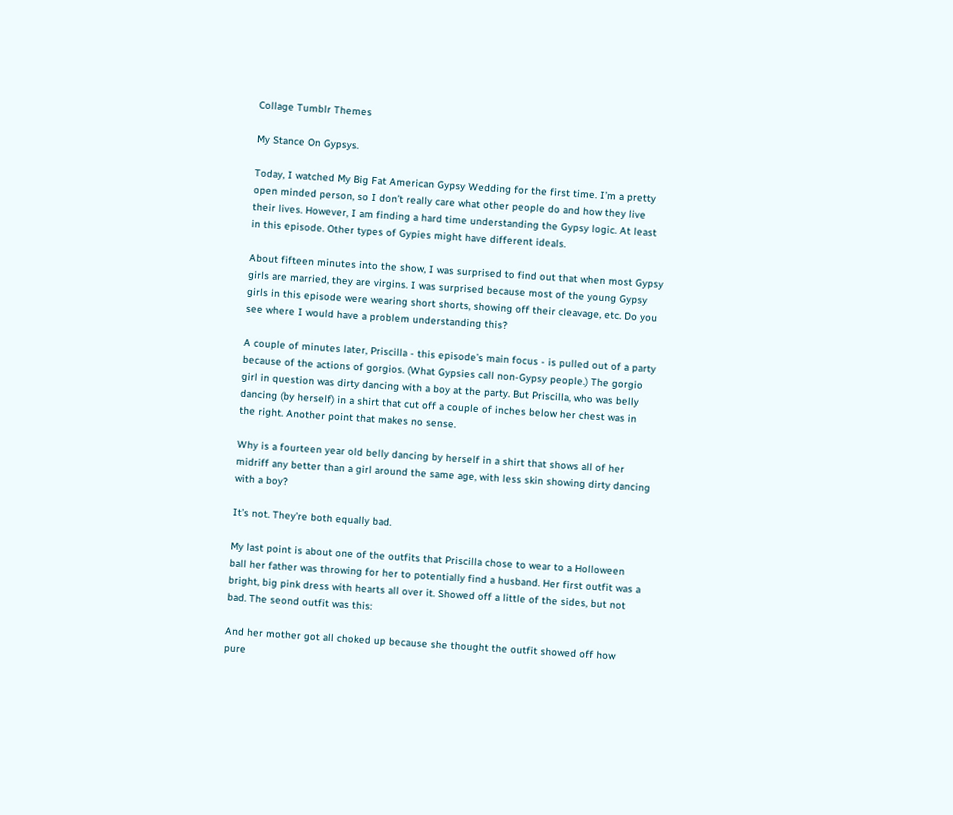Collage Tumblr Themes

My Stance On Gypsys.

Today, I watched My Big Fat American Gypsy Wedding for the first time. I’m a pretty open minded person, so I don’t really care what other people do and how they live their lives. However, I am finding a hard time understanding the Gypsy logic. At least in this episode. Other types of Gypies might have different ideals.

About fifteen minutes into the show, I was surprised to find out that when most Gypsy girls are married, they are virgins. I was surprised because most of the young Gypsy girls in this episode were wearing short shorts, showing off their cleavage, etc. Do you see where I would have a problem understanding this?

A couple of minutes later, Priscilla - this episode’s main focus - is pulled out of a party because of the actions of gorgios. (What Gypsies call non-Gypsy people.) The gorgio girl in question was dirty dancing with a boy at the party. But Priscilla, who was belly dancing (by herself) in a shirt that cut off a couple of inches below her chest was in the right. Another point that makes no sense.

Why is a fourteen year old belly dancing by herself in a shirt that shows all of her midriff any better than a girl around the same age, with less skin showing dirty dancing with a boy?

It’s not. They’re both equally bad.

My last point is about one of the outfits that Priscilla chose to wear to a Holloween   ball her father was throwing for her to potentially find a husband. Her first outfit was a bright, big pink dress with hearts all over it. Showed off a little of the sides, but not bad. The seond outfit was this:

And her mother got all choked up because she thought the outfit showed off how pure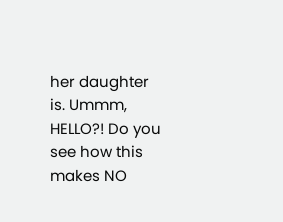her daughter is. Ummm, HELLO?! Do you see how this makes NO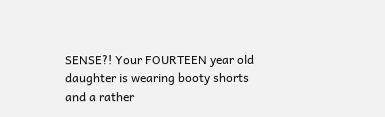SENSE?! Your FOURTEEN year old daughter is wearing booty shorts and a rather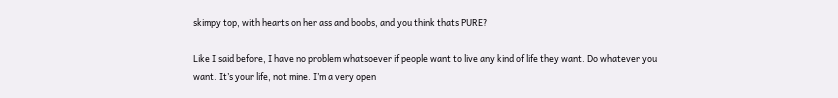skimpy top, with hearts on her ass and boobs, and you think thats PURE?

Like I said before, I have no problem whatsoever if people want to live any kind of life they want. Do whatever you want. It’s your life, not mine. I’m a very open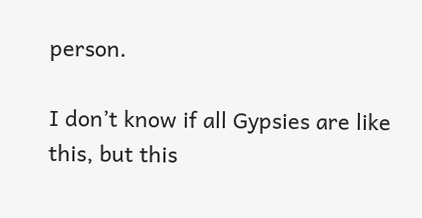person.

I don’t know if all Gypsies are like this, but this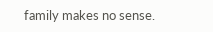family makes no sense.